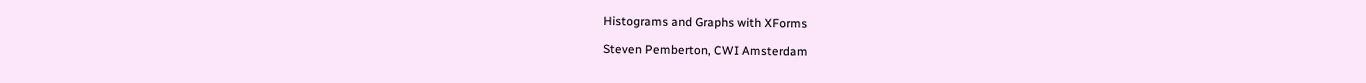Histograms and Graphs with XForms

Steven Pemberton, CWI Amsterdam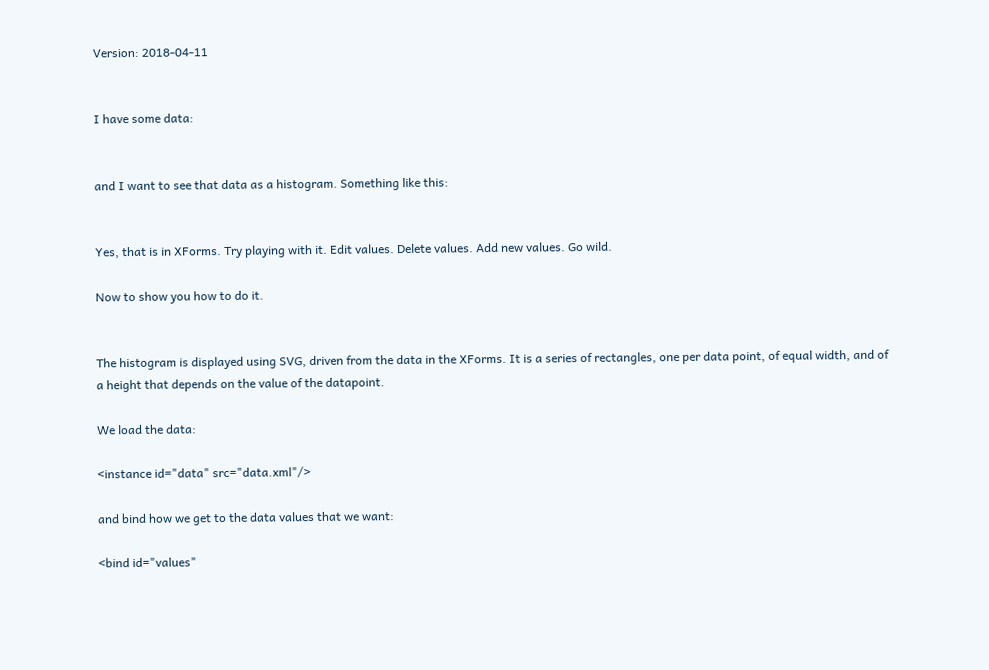Version: 2018-04-11


I have some data:


and I want to see that data as a histogram. Something like this:


Yes, that is in XForms. Try playing with it. Edit values. Delete values. Add new values. Go wild.

Now to show you how to do it.


The histogram is displayed using SVG, driven from the data in the XForms. It is a series of rectangles, one per data point, of equal width, and of a height that depends on the value of the datapoint.

We load the data:

<instance id="data" src="data.xml"/>

and bind how we get to the data values that we want:

<bind id="values"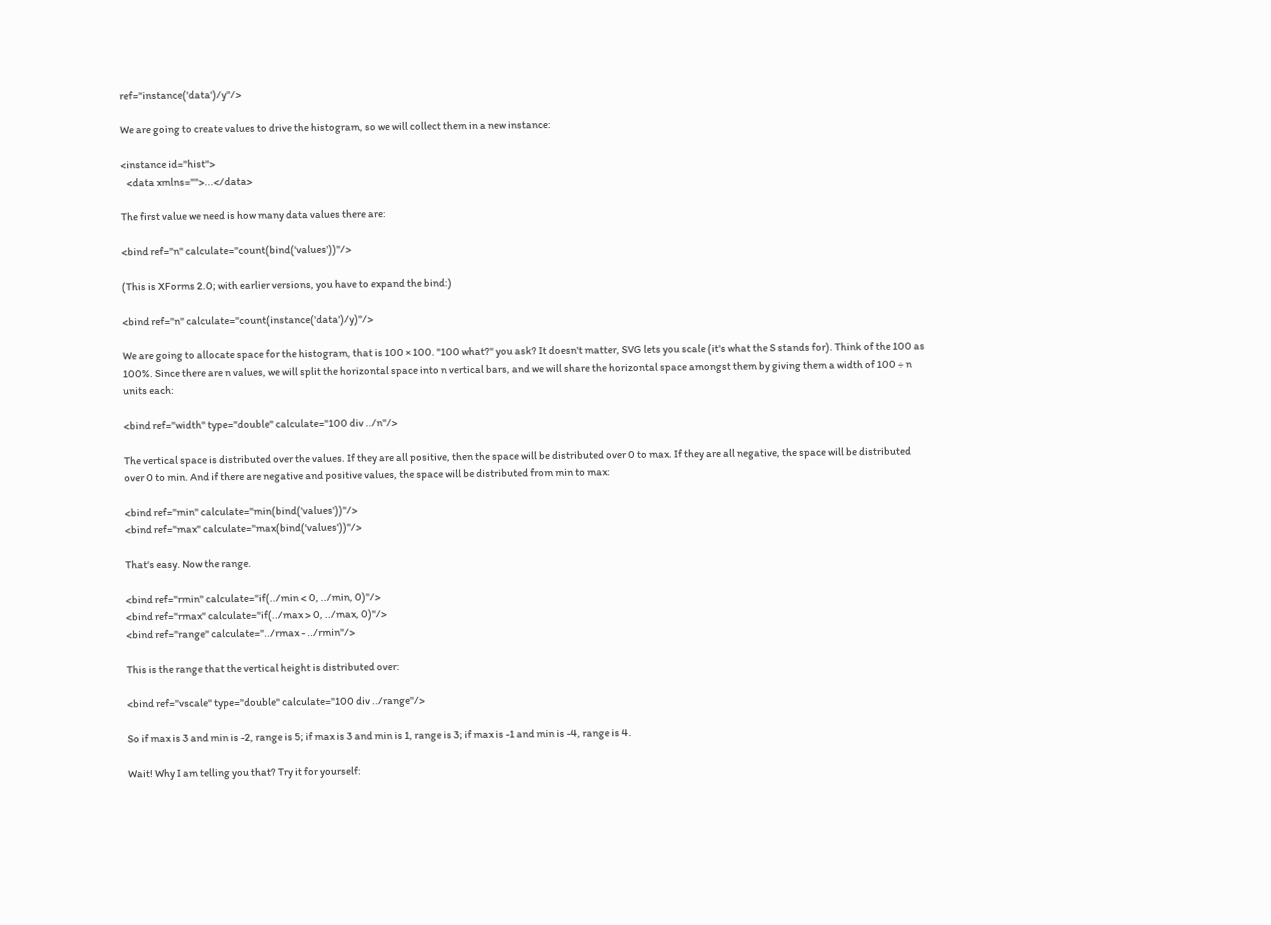ref="instance('data')/y"/>

We are going to create values to drive the histogram, so we will collect them in a new instance:

<instance id="hist">
   <data xmlns="">...</data>

The first value we need is how many data values there are:

<bind ref="n" calculate="count(bind('values'))"/>

(This is XForms 2.0; with earlier versions, you have to expand the bind:)

<bind ref="n" calculate="count(instance('data')/y)"/>

We are going to allocate space for the histogram, that is 100 × 100. "100 what?" you ask? It doesn't matter, SVG lets you scale (it's what the S stands for). Think of the 100 as 100%. Since there are n values, we will split the horizontal space into n vertical bars, and we will share the horizontal space amongst them by giving them a width of 100 ÷ n units each:

<bind ref="width" type="double" calculate="100 div ../n"/>

The vertical space is distributed over the values. If they are all positive, then the space will be distributed over 0 to max. If they are all negative, the space will be distributed over 0 to min. And if there are negative and positive values, the space will be distributed from min to max:

<bind ref="min" calculate="min(bind('values'))"/>
<bind ref="max" calculate="max(bind('values'))"/>

That's easy. Now the range.

<bind ref="rmin" calculate="if(../min < 0, ../min, 0)"/>
<bind ref="rmax" calculate="if(../max > 0, ../max, 0)"/>
<bind ref="range" calculate="../rmax - ../rmin"/>

This is the range that the vertical height is distributed over:

<bind ref="vscale" type="double" calculate="100 div ../range"/>

So if max is 3 and min is -2, range is 5; if max is 3 and min is 1, range is 3; if max is -1 and min is -4, range is 4.

Wait! Why I am telling you that? Try it for yourself: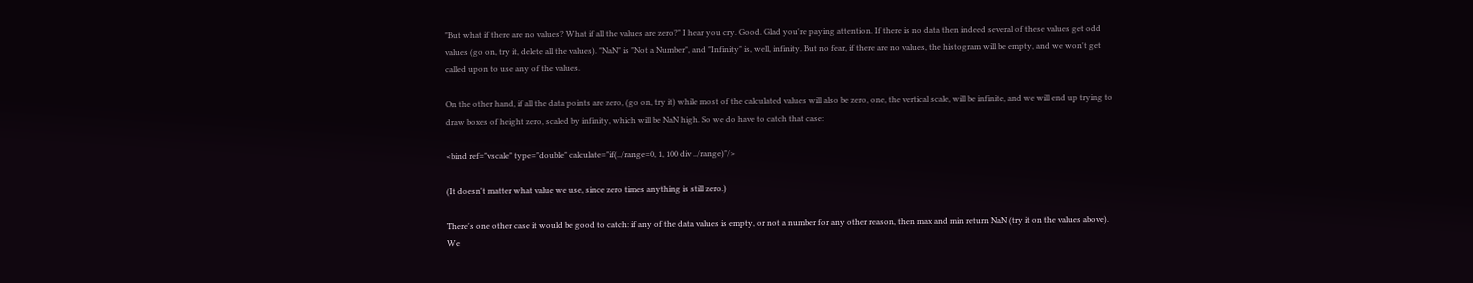"But what if there are no values? What if all the values are zero?" I hear you cry. Good. Glad you're paying attention. If there is no data then indeed several of these values get odd values (go on, try it, delete all the values). "NaN" is "Not a Number", and "Infinity" is, well, infinity. But no fear, if there are no values, the histogram will be empty, and we won't get called upon to use any of the values.

On the other hand, if all the data points are zero, (go on, try it) while most of the calculated values will also be zero, one, the vertical scale, will be infinite, and we will end up trying to draw boxes of height zero, scaled by infinity, which will be NaN high. So we do have to catch that case:

<bind ref="vscale" type="double" calculate="if(../range=0, 1, 100 div ../range)"/>

(It doesn't matter what value we use, since zero times anything is still zero.)

There's one other case it would be good to catch: if any of the data values is empty, or not a number for any other reason, then max and min return NaN (try it on the values above). We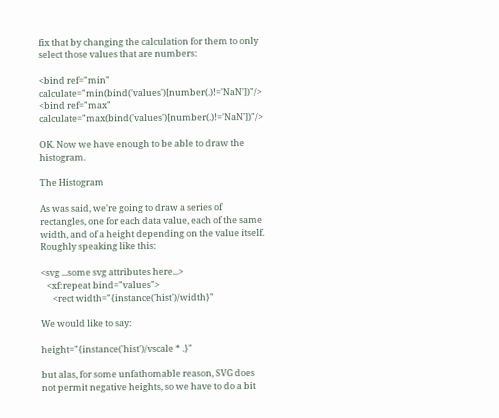fix that by changing the calculation for them to only select those values that are numbers:

<bind ref="min" calculate="min(bind('values')[number(.)!='NaN'])"/>
<bind ref="max" calculate="max(bind('values')[number(.)!='NaN'])"/>

OK. Now we have enough to be able to draw the histogram.

The Histogram

As was said, we're going to draw a series of rectangles, one for each data value, each of the same width, and of a height depending on the value itself. Roughly speaking like this:

<svg ...some svg attributes here...>
   <xf:repeat bind="values">
      <rect width="{instance('hist')/width}"

We would like to say:

height="{instance('hist')/vscale * .}"

but alas, for some unfathomable reason, SVG does not permit negative heights, so we have to do a bit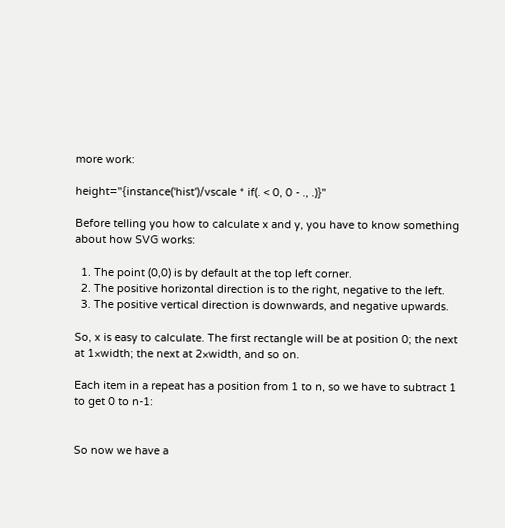more work:

height="{instance('hist')/vscale * if(. < 0, 0 - ., .)}"

Before telling you how to calculate x and y, you have to know something about how SVG works:

  1. The point (0,0) is by default at the top left corner.
  2. The positive horizontal direction is to the right, negative to the left.
  3. The positive vertical direction is downwards, and negative upwards.

So, x is easy to calculate. The first rectangle will be at position 0; the next at 1×width; the next at 2×width, and so on.

Each item in a repeat has a position from 1 to n, so we have to subtract 1 to get 0 to n-1:


So now we have a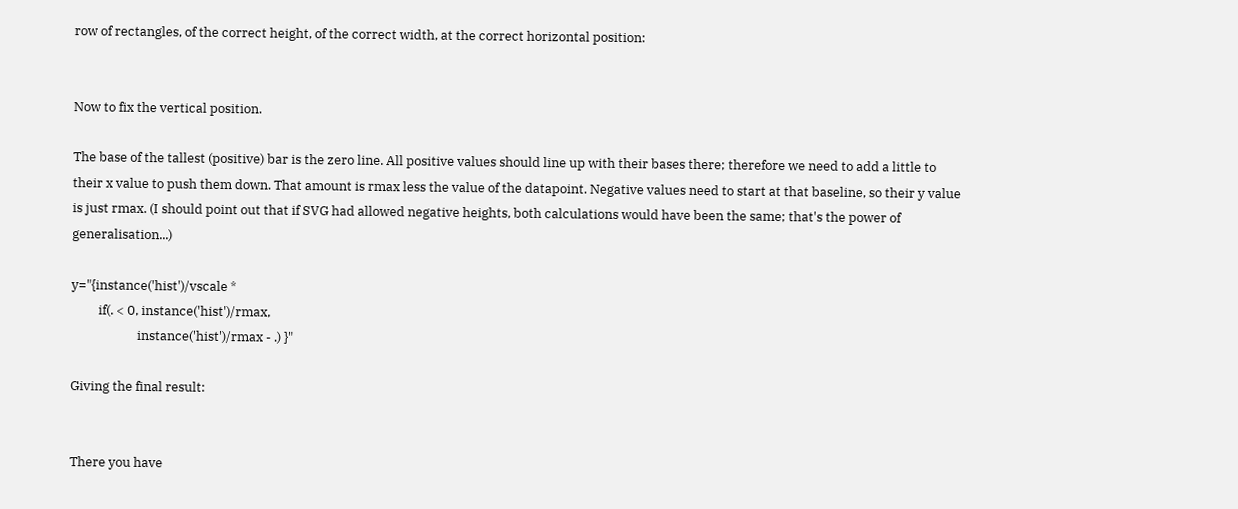row of rectangles, of the correct height, of the correct width, at the correct horizontal position:


Now to fix the vertical position.

The base of the tallest (positive) bar is the zero line. All positive values should line up with their bases there; therefore we need to add a little to their x value to push them down. That amount is rmax less the value of the datapoint. Negative values need to start at that baseline, so their y value is just rmax. (I should point out that if SVG had allowed negative heights, both calculations would have been the same; that's the power of generalisation...)

y="{instance('hist')/vscale *
         if(. < 0, instance('hist')/rmax,
                      instance('hist')/rmax - .) }"

Giving the final result:


There you have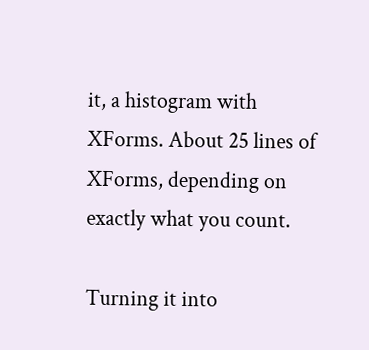it, a histogram with XForms. About 25 lines of XForms, depending on exactly what you count.

Turning it into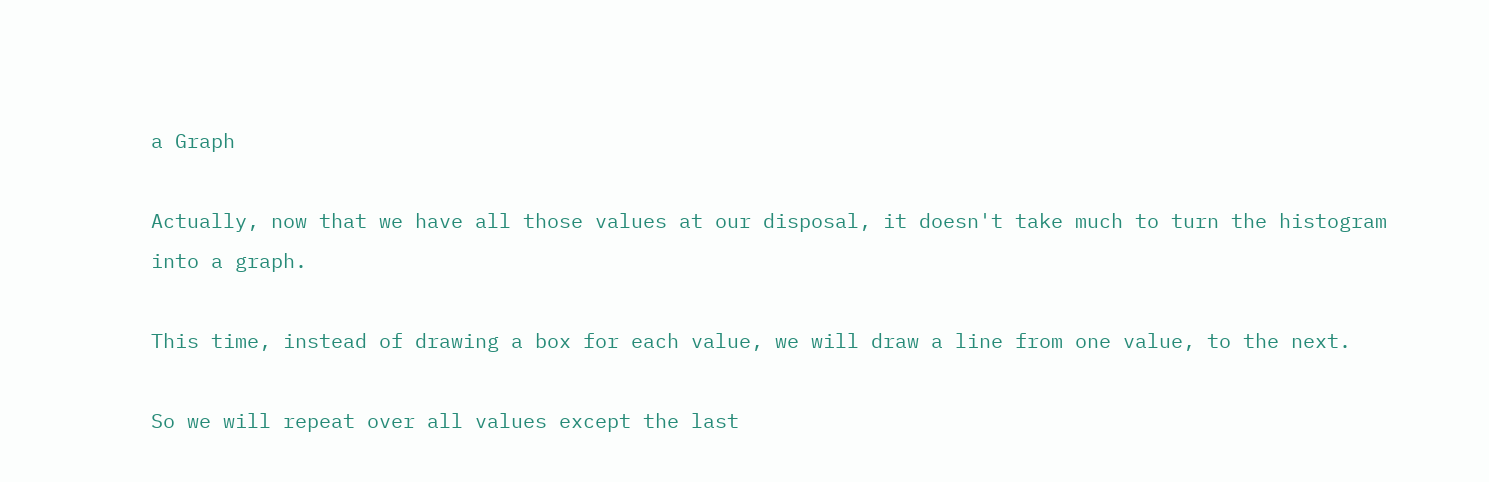a Graph

Actually, now that we have all those values at our disposal, it doesn't take much to turn the histogram into a graph.

This time, instead of drawing a box for each value, we will draw a line from one value, to the next.

So we will repeat over all values except the last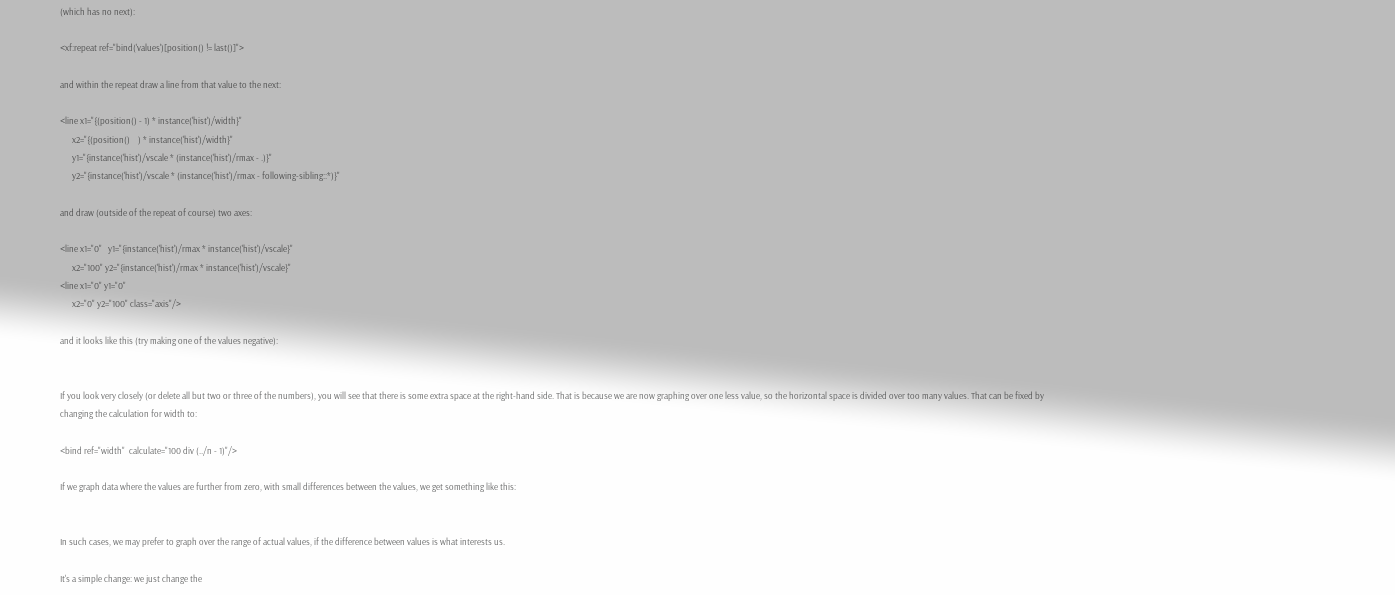(which has no next):

<xf:repeat ref="bind('values')[position() != last()]">

and within the repeat draw a line from that value to the next:

<line x1="{(position() - 1) * instance('hist')/width}"
      x2="{(position()    ) * instance('hist')/width}"
      y1="{instance('hist')/vscale * (instance('hist')/rmax - .)}"
      y2="{instance('hist')/vscale * (instance('hist')/rmax - following-sibling::*)}"

and draw (outside of the repeat of course) two axes:

<line x1="0"   y1="{instance('hist')/rmax * instance('hist')/vscale}"
      x2="100" y2="{instance('hist')/rmax * instance('hist')/vscale}"
<line x1="0" y1="0"
      x2="0" y2="100" class="axis"/>

and it looks like this (try making one of the values negative):


If you look very closely (or delete all but two or three of the numbers), you will see that there is some extra space at the right-hand side. That is because we are now graphing over one less value, so the horizontal space is divided over too many values. That can be fixed by changing the calculation for width to:

<bind ref="width"  calculate="100 div (../n - 1)"/>

If we graph data where the values are further from zero, with small differences between the values, we get something like this:


In such cases, we may prefer to graph over the range of actual values, if the difference between values is what interests us.

It's a simple change: we just change the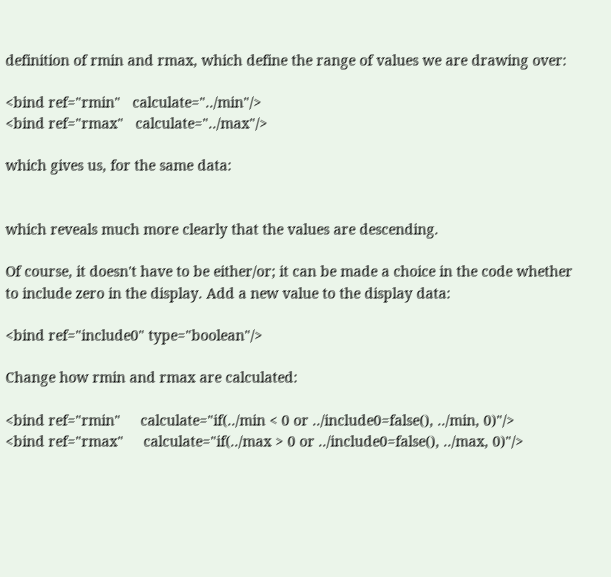definition of rmin and rmax, which define the range of values we are drawing over:

<bind ref="rmin"   calculate="../min"/>
<bind ref="rmax"   calculate="../max"/>

which gives us, for the same data:


which reveals much more clearly that the values are descending.

Of course, it doesn't have to be either/or; it can be made a choice in the code whether to include zero in the display. Add a new value to the display data:

<bind ref="include0" type="boolean"/>

Change how rmin and rmax are calculated:

<bind ref="rmin"     calculate="if(../min < 0 or ../include0=false(), ../min, 0)"/>
<bind ref="rmax"     calculate="if(../max > 0 or ../include0=false(), ../max, 0)"/>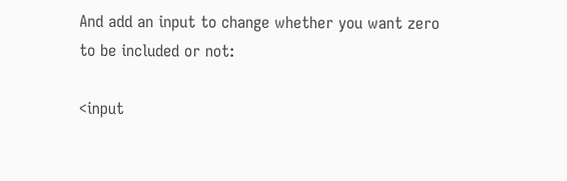And add an input to change whether you want zero to be included or not:

<input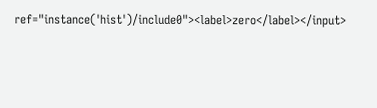ref="instance('hist')/include0"><label>zero</label></input>